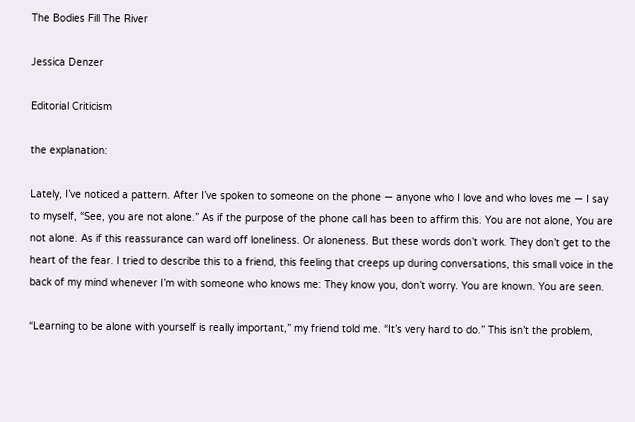The Bodies Fill The River

Jessica Denzer

Editorial Criticism

the explanation:

Lately, I’ve noticed a pattern. After I’ve spoken to someone on the phone — anyone who I love and who loves me — I say to myself, “See, you are not alone.” As if the purpose of the phone call has been to affirm this. You are not alone, You are not alone. As if this reassurance can ward off loneliness. Or aloneness. But these words don’t work. They don’t get to the heart of the fear. I tried to describe this to a friend, this feeling that creeps up during conversations, this small voice in the back of my mind whenever I’m with someone who knows me: They know you, don’t worry. You are known. You are seen.

“Learning to be alone with yourself is really important,” my friend told me. “It’s very hard to do.” This isn’t the problem,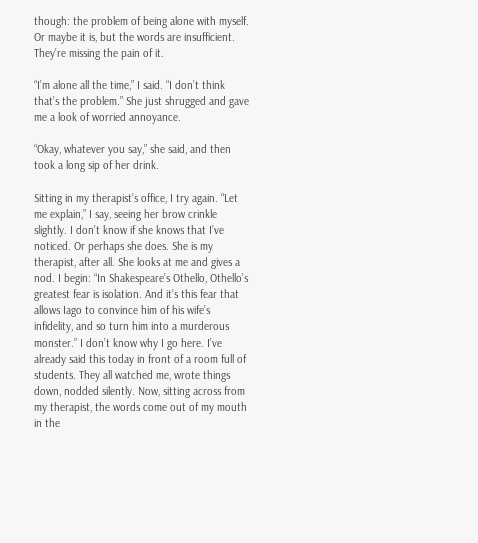though: the problem of being alone with myself. Or maybe it is, but the words are insufficient. They’re missing the pain of it.

“I’m alone all the time,” I said. “I don’t think that’s the problem.” She just shrugged and gave me a look of worried annoyance.

“Okay, whatever you say,” she said, and then took a long sip of her drink.

Sitting in my therapist’s office, I try again. “Let me explain,” I say, seeing her brow crinkle slightly. I don’t know if she knows that I’ve noticed. Or perhaps she does. She is my therapist, after all. She looks at me and gives a nod. I begin: “In Shakespeare’s Othello, Othello’s greatest fear is isolation. And it’s this fear that allows Iago to convince him of his wife’s infidelity, and so turn him into a murderous monster.” I don’t know why I go here. I’ve already said this today in front of a room full of students. They all watched me, wrote things down, nodded silently. Now, sitting across from my therapist, the words come out of my mouth in the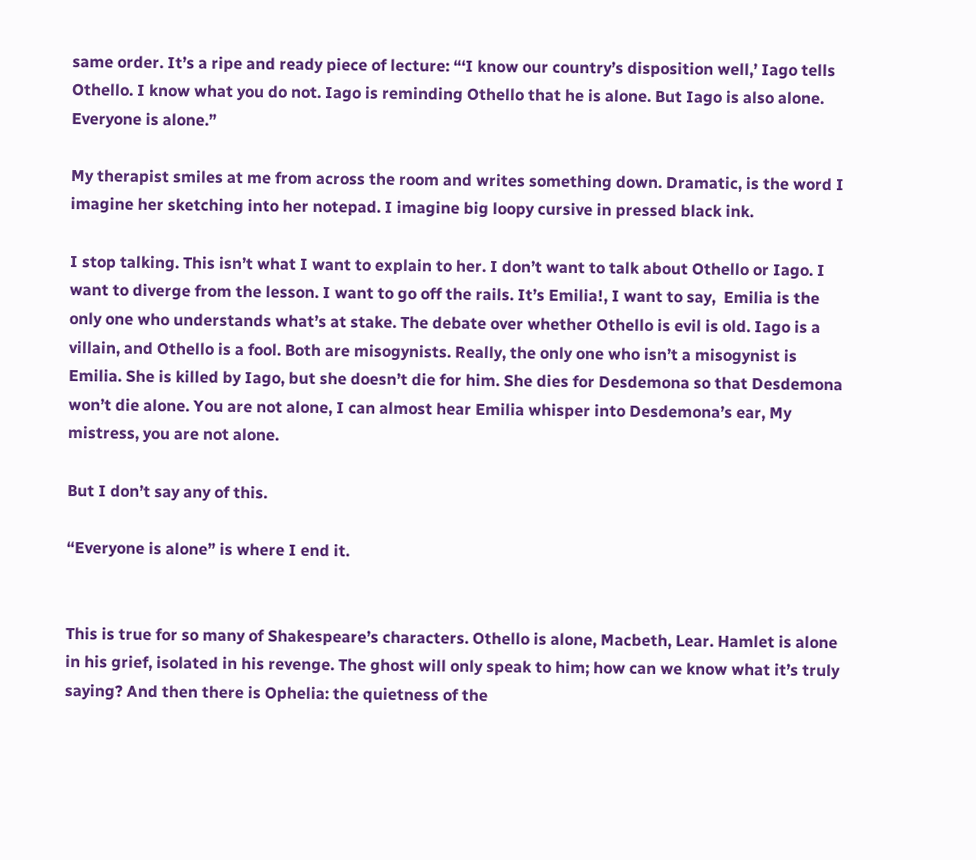same order. It’s a ripe and ready piece of lecture: “‘I know our country’s disposition well,’ Iago tells Othello. I know what you do not. Iago is reminding Othello that he is alone. But Iago is also alone. Everyone is alone.”

My therapist smiles at me from across the room and writes something down. Dramatic, is the word I imagine her sketching into her notepad. I imagine big loopy cursive in pressed black ink.

I stop talking. This isn’t what I want to explain to her. I don’t want to talk about Othello or Iago. I want to diverge from the lesson. I want to go off the rails. It’s Emilia!, I want to say,  Emilia is the only one who understands what’s at stake. The debate over whether Othello is evil is old. Iago is a villain, and Othello is a fool. Both are misogynists. Really, the only one who isn’t a misogynist is Emilia. She is killed by Iago, but she doesn’t die for him. She dies for Desdemona so that Desdemona won’t die alone. You are not alone, I can almost hear Emilia whisper into Desdemona’s ear, My mistress, you are not alone.

But I don’t say any of this.

“Everyone is alone” is where I end it.


This is true for so many of Shakespeare’s characters. Othello is alone, Macbeth, Lear. Hamlet is alone in his grief, isolated in his revenge. The ghost will only speak to him; how can we know what it’s truly saying? And then there is Ophelia: the quietness of the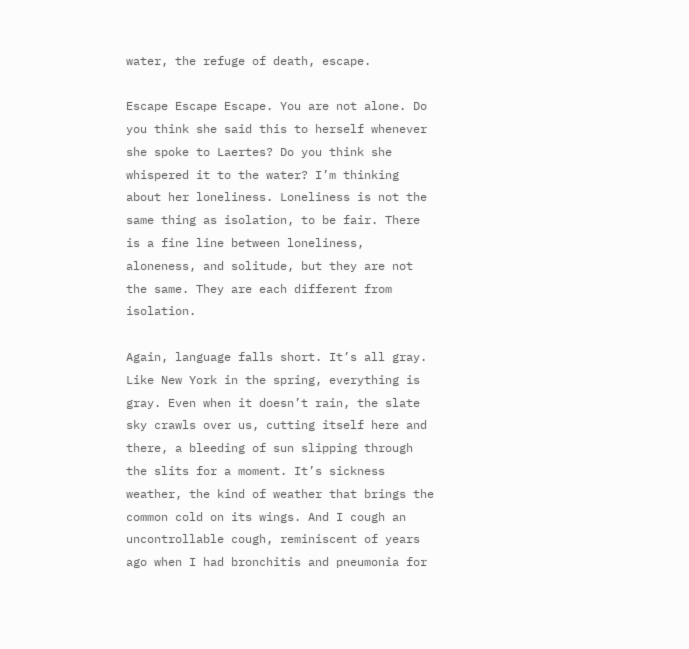water, the refuge of death, escape.

Escape Escape Escape. You are not alone. Do you think she said this to herself whenever she spoke to Laertes? Do you think she whispered it to the water? I’m thinking about her loneliness. Loneliness is not the same thing as isolation, to be fair. There is a fine line between loneliness, aloneness, and solitude, but they are not the same. They are each different from isolation.

Again, language falls short. It’s all gray. Like New York in the spring, everything is gray. Even when it doesn’t rain, the slate sky crawls over us, cutting itself here and there, a bleeding of sun slipping through the slits for a moment. It’s sickness weather, the kind of weather that brings the common cold on its wings. And I cough an uncontrollable cough, reminiscent of years ago when I had bronchitis and pneumonia for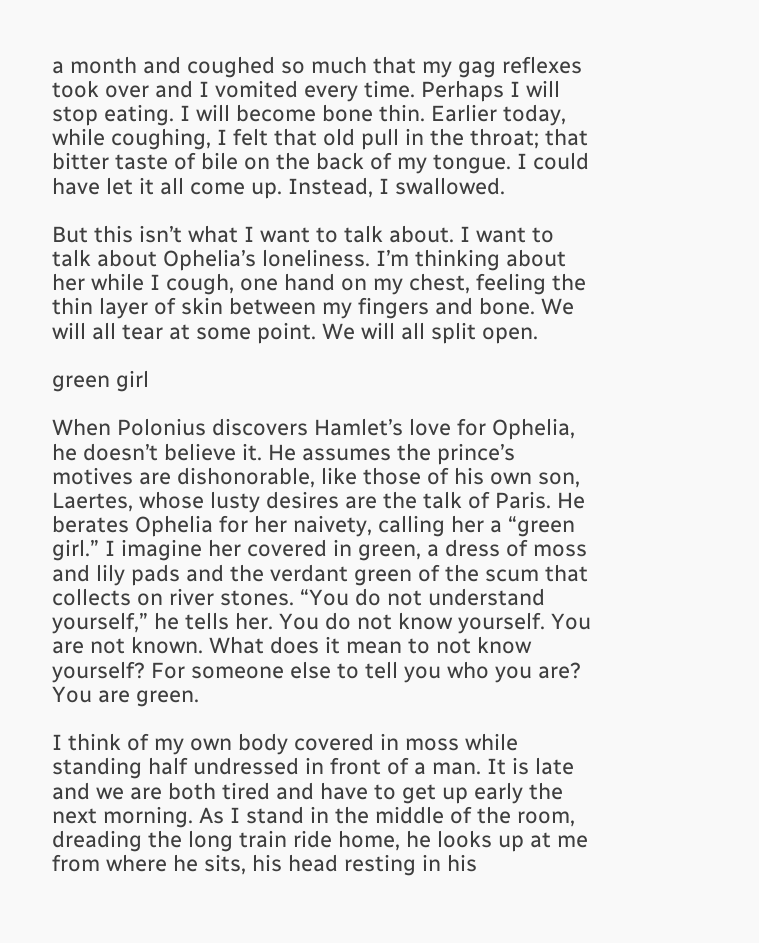a month and coughed so much that my gag reflexes took over and I vomited every time. Perhaps I will stop eating. I will become bone thin. Earlier today, while coughing, I felt that old pull in the throat; that bitter taste of bile on the back of my tongue. I could have let it all come up. Instead, I swallowed.

But this isn’t what I want to talk about. I want to talk about Ophelia’s loneliness. I’m thinking about her while I cough, one hand on my chest, feeling the thin layer of skin between my fingers and bone. We will all tear at some point. We will all split open.

green girl

When Polonius discovers Hamlet’s love for Ophelia, he doesn’t believe it. He assumes the prince’s motives are dishonorable, like those of his own son, Laertes, whose lusty desires are the talk of Paris. He berates Ophelia for her naivety, calling her a “green girl.” I imagine her covered in green, a dress of moss and lily pads and the verdant green of the scum that collects on river stones. “You do not understand yourself,” he tells her. You do not know yourself. You are not known. What does it mean to not know yourself? For someone else to tell you who you are? You are green.

I think of my own body covered in moss while standing half undressed in front of a man. It is late and we are both tired and have to get up early the next morning. As I stand in the middle of the room, dreading the long train ride home, he looks up at me from where he sits, his head resting in his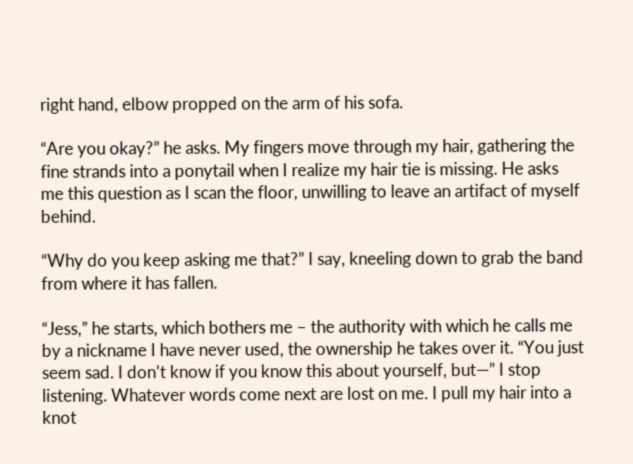right hand, elbow propped on the arm of his sofa.

“Are you okay?” he asks. My fingers move through my hair, gathering the fine strands into a ponytail when I realize my hair tie is missing. He asks me this question as I scan the floor, unwilling to leave an artifact of myself behind.

“Why do you keep asking me that?” I say, kneeling down to grab the band from where it has fallen.

“Jess,” he starts, which bothers me – the authority with which he calls me by a nickname I have never used, the ownership he takes over it. “You just seem sad. I don’t know if you know this about yourself, but—” I stop listening. Whatever words come next are lost on me. I pull my hair into a knot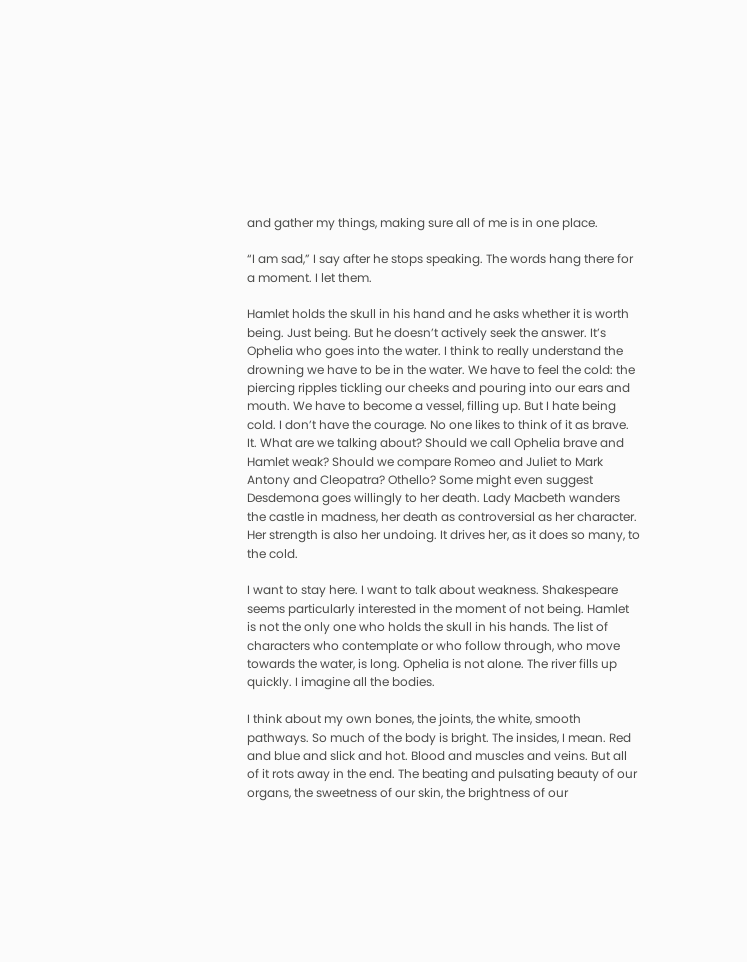and gather my things, making sure all of me is in one place.

“I am sad,” I say after he stops speaking. The words hang there for a moment. I let them.

Hamlet holds the skull in his hand and he asks whether it is worth being. Just being. But he doesn’t actively seek the answer. It’s Ophelia who goes into the water. I think to really understand the drowning we have to be in the water. We have to feel the cold: the piercing ripples tickling our cheeks and pouring into our ears and mouth. We have to become a vessel, filling up. But I hate being cold. I don’t have the courage. No one likes to think of it as brave. It. What are we talking about? Should we call Ophelia brave and Hamlet weak? Should we compare Romeo and Juliet to Mark Antony and Cleopatra? Othello? Some might even suggest Desdemona goes willingly to her death. Lady Macbeth wanders the castle in madness, her death as controversial as her character. Her strength is also her undoing. It drives her, as it does so many, to the cold.

I want to stay here. I want to talk about weakness. Shakespeare seems particularly interested in the moment of not being. Hamlet is not the only one who holds the skull in his hands. The list of characters who contemplate or who follow through, who move towards the water, is long. Ophelia is not alone. The river fills up quickly. I imagine all the bodies.

I think about my own bones, the joints, the white, smooth pathways. So much of the body is bright. The insides, I mean. Red and blue and slick and hot. Blood and muscles and veins. But all of it rots away in the end. The beating and pulsating beauty of our organs, the sweetness of our skin, the brightness of our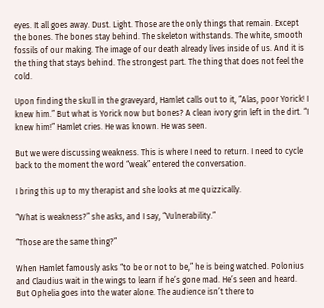eyes. It all goes away. Dust. Light. Those are the only things that remain. Except the bones. The bones stay behind. The skeleton withstands. The white, smooth fossils of our making. The image of our death already lives inside of us. And it is the thing that stays behind. The strongest part. The thing that does not feel the cold.

Upon finding the skull in the graveyard, Hamlet calls out to it, “Alas, poor Yorick! I knew him.” But what is Yorick now but bones? A clean ivory grin left in the dirt. “I knew him!” Hamlet cries. He was known. He was seen.

But we were discussing weakness. This is where I need to return. I need to cycle back to the moment the word “weak” entered the conversation.

I bring this up to my therapist and she looks at me quizzically.

“What is weakness?” she asks, and I say, “Vulnerability.”

“Those are the same thing?”

When Hamlet famously asks “to be or not to be,” he is being watched. Polonius and Claudius wait in the wings to learn if he’s gone mad. He’s seen and heard. But Ophelia goes into the water alone. The audience isn’t there to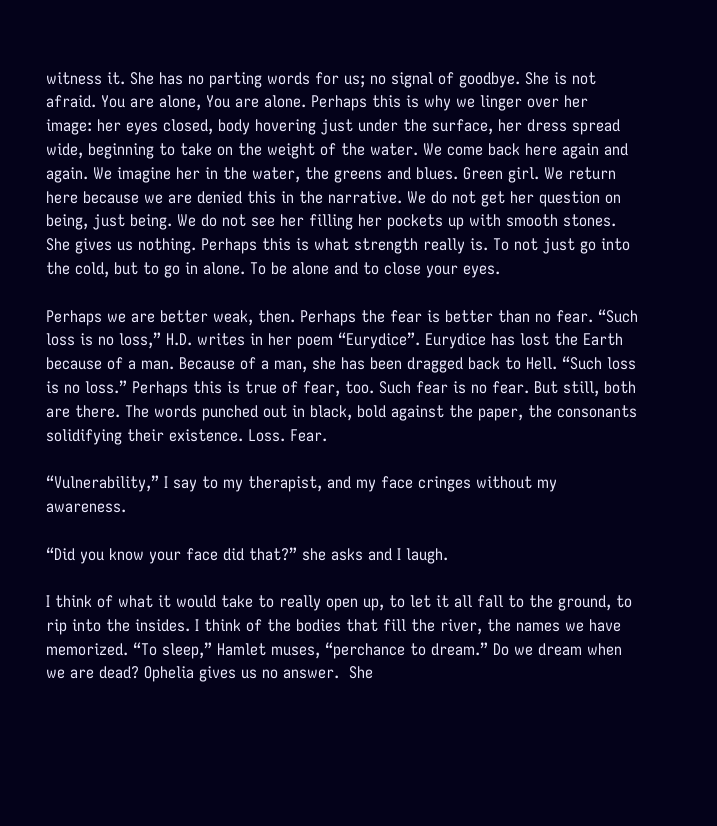witness it. She has no parting words for us; no signal of goodbye. She is not afraid. You are alone, You are alone. Perhaps this is why we linger over her image: her eyes closed, body hovering just under the surface, her dress spread wide, beginning to take on the weight of the water. We come back here again and again. We imagine her in the water, the greens and blues. Green girl. We return here because we are denied this in the narrative. We do not get her question on being, just being. We do not see her filling her pockets up with smooth stones. She gives us nothing. Perhaps this is what strength really is. To not just go into the cold, but to go in alone. To be alone and to close your eyes.

Perhaps we are better weak, then. Perhaps the fear is better than no fear. “Such loss is no loss,” H.D. writes in her poem “Eurydice”. Eurydice has lost the Earth because of a man. Because of a man, she has been dragged back to Hell. “Such loss is no loss.” Perhaps this is true of fear, too. Such fear is no fear. But still, both are there. The words punched out in black, bold against the paper, the consonants solidifying their existence. Loss. Fear.

“Vulnerability,” I say to my therapist, and my face cringes without my awareness.

“Did you know your face did that?” she asks and I laugh.

I think of what it would take to really open up, to let it all fall to the ground, to rip into the insides. I think of the bodies that fill the river, the names we have memorized. “To sleep,” Hamlet muses, “perchance to dream.” Do we dream when we are dead? Ophelia gives us no answer.  She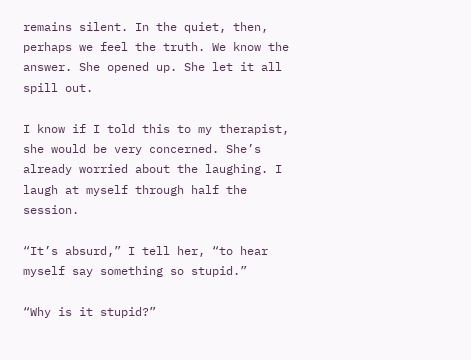remains silent. In the quiet, then, perhaps we feel the truth. We know the answer. She opened up. She let it all spill out.

I know if I told this to my therapist, she would be very concerned. She’s already worried about the laughing. I laugh at myself through half the session.

“It’s absurd,” I tell her, “to hear myself say something so stupid.”

“Why is it stupid?”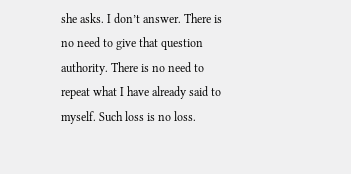she asks. I don’t answer. There is no need to give that question authority. There is no need to repeat what I have already said to myself. Such loss is no loss.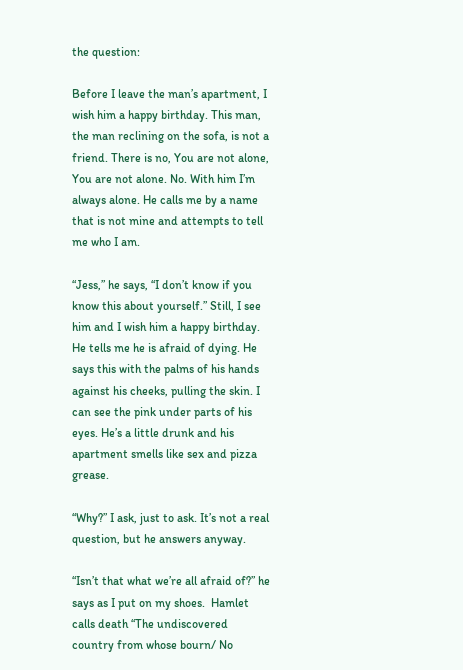the question:

Before I leave the man’s apartment, I wish him a happy birthday. This man, the man reclining on the sofa, is not a friend. There is no, You are not alone, You are not alone. No. With him I’m always alone. He calls me by a name that is not mine and attempts to tell me who I am.

“Jess,” he says, “I don’t know if you know this about yourself.” Still, I see him and I wish him a happy birthday. He tells me he is afraid of dying. He says this with the palms of his hands against his cheeks, pulling the skin. I can see the pink under parts of his eyes. He’s a little drunk and his apartment smells like sex and pizza grease.

“Why?” I ask, just to ask. It’s not a real question, but he answers anyway.

“Isn’t that what we’re all afraid of?” he says as I put on my shoes.  Hamlet calls death “The undiscovered country from whose bourn/ No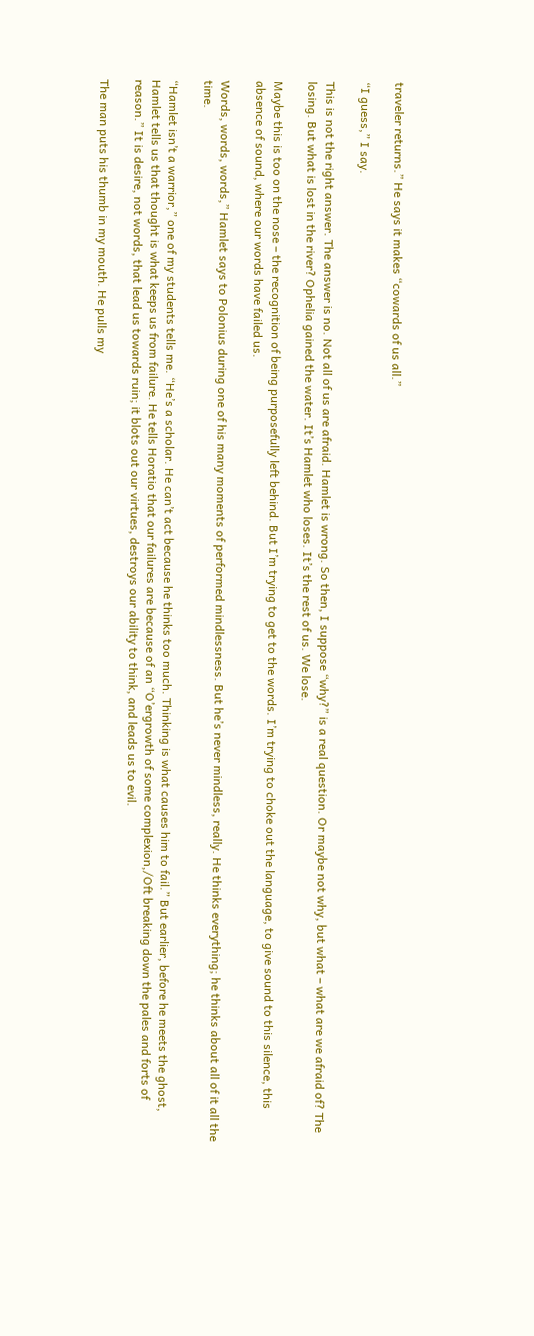traveler returns.” He says it makes “cowards of us all.”

“I guess,” I say.

This is not the right answer. The answer is no. Not all of us are afraid. Hamlet is wrong. So then, I suppose “why?” is a real question. Or maybe not why, but what – what are we afraid of? The losing. But what is lost in the river? Ophelia gained the water. It’s Hamlet who loses. It’s the rest of us. We lose.

Maybe this is too on the nose – the recognition of being purposefully left behind. But I’m trying to get to the words. I’m trying to choke out the language, to give sound to this silence, this absence of sound, where our words have failed us.

Words, words, words,” Hamlet says to Polonius during one of his many moments of performed mindlessness. But he’s never mindless, really. He thinks everything; he thinks about all of it all the time.

“Hamlet isn’t a warrior,” one of my students tells me. “He’s a scholar. He can’t act because he thinks too much. Thinking is what causes him to fail.” But earlier, before he meets the ghost, Hamlet tells us that thought is what keeps us from failure. He tells Horatio that our failures are because of an “O’ergrowth of some complexion,/Oft breaking down the pales and forts of reason.” It is desire, not words, that lead us towards ruin; it blots out our virtues, destroys our ability to think, and leads us to evil.

The man puts his thumb in my mouth. He pulls my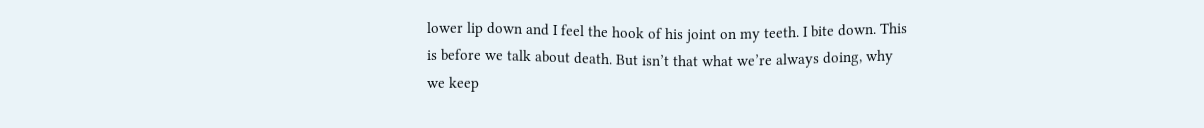lower lip down and I feel the hook of his joint on my teeth. I bite down. This is before we talk about death. But isn’t that what we’re always doing, why we keep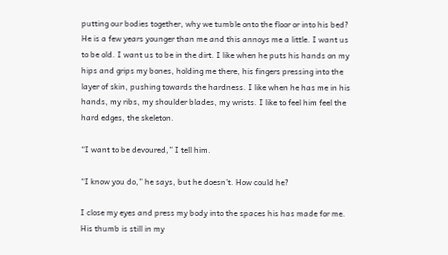putting our bodies together, why we tumble onto the floor or into his bed? He is a few years younger than me and this annoys me a little. I want us to be old. I want us to be in the dirt. I like when he puts his hands on my hips and grips my bones, holding me there, his fingers pressing into the layer of skin, pushing towards the hardness. I like when he has me in his hands, my ribs, my shoulder blades, my wrists. I like to feel him feel the hard edges, the skeleton.

“I want to be devoured,” I tell him.

“I know you do,” he says, but he doesn’t. How could he?

I close my eyes and press my body into the spaces his has made for me. His thumb is still in my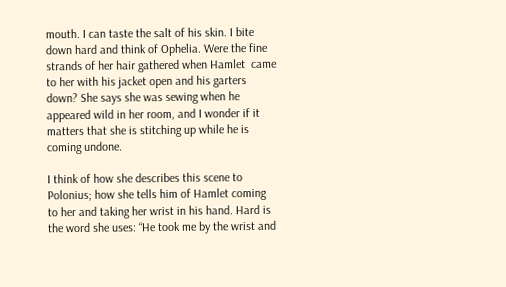mouth. I can taste the salt of his skin. I bite down hard and think of Ophelia. Were the fine strands of her hair gathered when Hamlet  came to her with his jacket open and his garters down? She says she was sewing when he appeared wild in her room, and I wonder if it matters that she is stitching up while he is coming undone.

I think of how she describes this scene to Polonius; how she tells him of Hamlet coming to her and taking her wrist in his hand. Hard is the word she uses: “He took me by the wrist and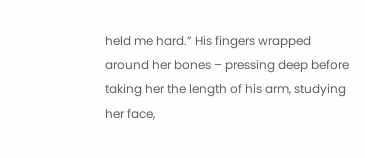held me hard.” His fingers wrapped around her bones – pressing deep before taking her the length of his arm, studying her face,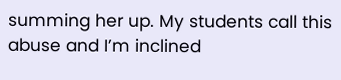summing her up. My students call this abuse and I’m inclined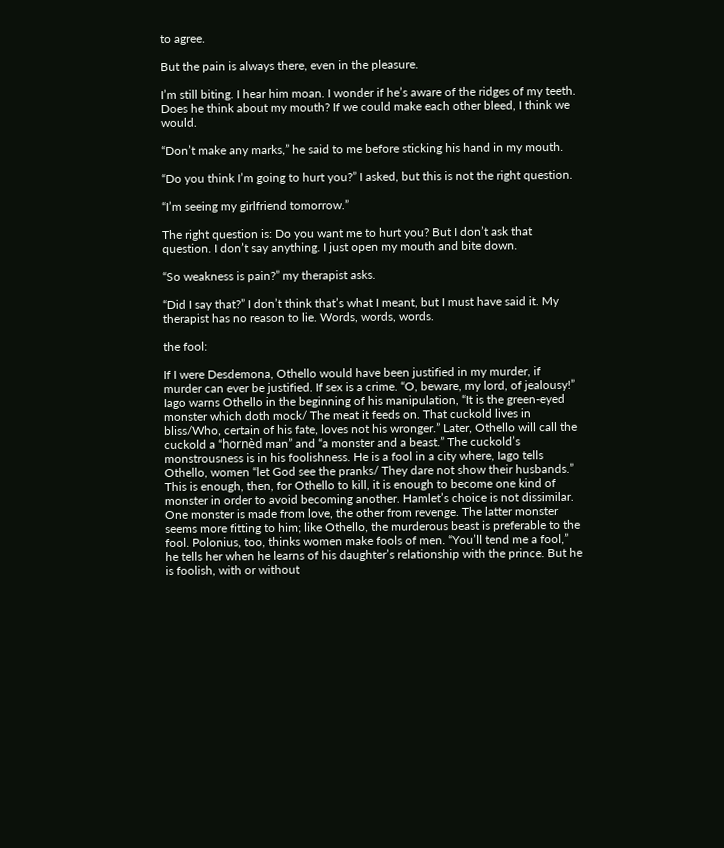to agree.

But the pain is always there, even in the pleasure.

I’m still biting. I hear him moan. I wonder if he’s aware of the ridges of my teeth. Does he think about my mouth? If we could make each other bleed, I think we would.

“Don’t make any marks,” he said to me before sticking his hand in my mouth.

“Do you think I’m going to hurt you?” I asked, but this is not the right question.

“I’m seeing my girlfriend tomorrow.”

The right question is: Do you want me to hurt you? But I don’t ask that question. I don’t say anything. I just open my mouth and bite down.

“So weakness is pain?” my therapist asks.

“Did I say that?” I don’t think that’s what I meant, but I must have said it. My therapist has no reason to lie. Words, words, words.

the fool:

If I were Desdemona, Othello would have been justified in my murder, if murder can ever be justified. If sex is a crime. “O, beware, my lord, of jealousy!” Iago warns Othello in the beginning of his manipulation, “It is the green-eyed monster which doth mock/ The meat it feeds on. That cuckold lives in bliss/Who, certain of his fate, loves not his wronger.” Later, Othello will call the cuckold a “hornèd man” and “a monster and a beast.” The cuckold’s monstrousness is in his foolishness. He is a fool in a city where, Iago tells Othello, women “let God see the pranks/ They dare not show their husbands.” This is enough, then, for Othello to kill, it is enough to become one kind of monster in order to avoid becoming another. Hamlet’s choice is not dissimilar. One monster is made from love, the other from revenge. The latter monster seems more fitting to him; like Othello, the murderous beast is preferable to the fool. Polonius, too, thinks women make fools of men. “You’ll tend me a fool,” he tells her when he learns of his daughter’s relationship with the prince. But he is foolish, with or without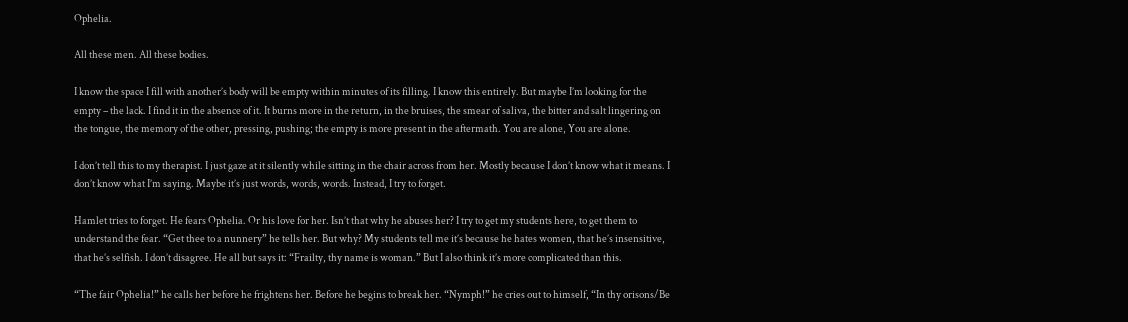Ophelia.

All these men. All these bodies.

I know the space I fill with another’s body will be empty within minutes of its filling. I know this entirely. But maybe I’m looking for the empty – the lack. I find it in the absence of it. It burns more in the return, in the bruises, the smear of saliva, the bitter and salt lingering on the tongue, the memory of the other, pressing, pushing; the empty is more present in the aftermath. You are alone, You are alone.

I don’t tell this to my therapist. I just gaze at it silently while sitting in the chair across from her. Mostly because I don’t know what it means. I don’t know what I’m saying. Maybe it’s just words, words, words. Instead, I try to forget.

Hamlet tries to forget. He fears Ophelia. Or his love for her. Isn’t that why he abuses her? I try to get my students here, to get them to understand the fear. “Get thee to a nunnery” he tells her. But why? My students tell me it’s because he hates women, that he’s insensitive, that he’s selfish. I don’t disagree. He all but says it: “Frailty, thy name is woman.” But I also think it’s more complicated than this.

“The fair Ophelia!” he calls her before he frightens her. Before he begins to break her. “Nymph!” he cries out to himself, “In thy orisons/Be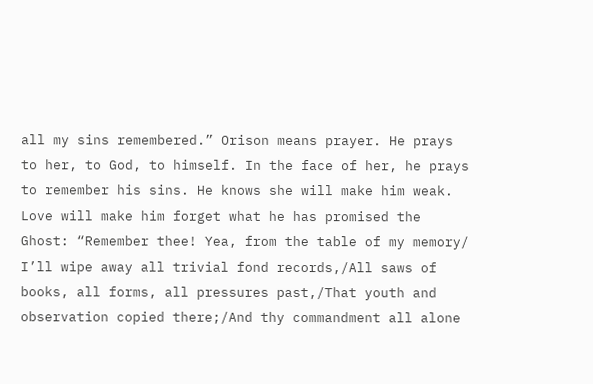all my sins remembered.” Orison means prayer. He prays to her, to God, to himself. In the face of her, he prays to remember his sins. He knows she will make him weak. Love will make him forget what he has promised the Ghost: “Remember thee! Yea, from the table of my memory/ I’ll wipe away all trivial fond records,/All saws of books, all forms, all pressures past,/That youth and observation copied there;/And thy commandment all alone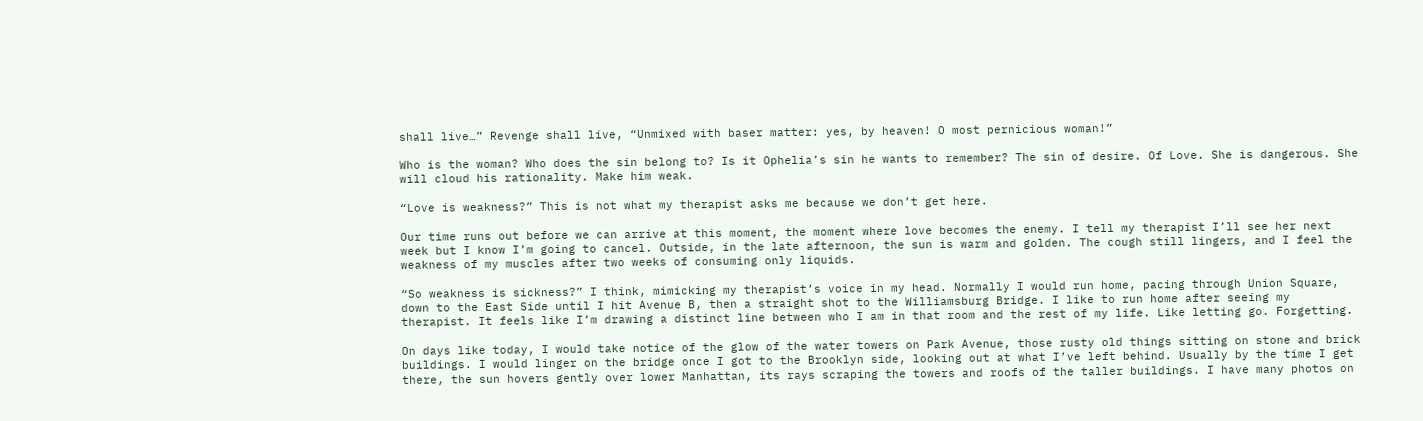shall live…” Revenge shall live, “Unmixed with baser matter: yes, by heaven! O most pernicious woman!”

Who is the woman? Who does the sin belong to? Is it Ophelia’s sin he wants to remember? The sin of desire. Of Love. She is dangerous. She will cloud his rationality. Make him weak.

“Love is weakness?” This is not what my therapist asks me because we don’t get here.

Our time runs out before we can arrive at this moment, the moment where love becomes the enemy. I tell my therapist I’ll see her next week but I know I’m going to cancel. Outside, in the late afternoon, the sun is warm and golden. The cough still lingers, and I feel the weakness of my muscles after two weeks of consuming only liquids.

“So weakness is sickness?” I think, mimicking my therapist’s voice in my head. Normally I would run home, pacing through Union Square, down to the East Side until I hit Avenue B, then a straight shot to the Williamsburg Bridge. I like to run home after seeing my therapist. It feels like I’m drawing a distinct line between who I am in that room and the rest of my life. Like letting go. Forgetting.

On days like today, I would take notice of the glow of the water towers on Park Avenue, those rusty old things sitting on stone and brick buildings. I would linger on the bridge once I got to the Brooklyn side, looking out at what I’ve left behind. Usually by the time I get there, the sun hovers gently over lower Manhattan, its rays scraping the towers and roofs of the taller buildings. I have many photos on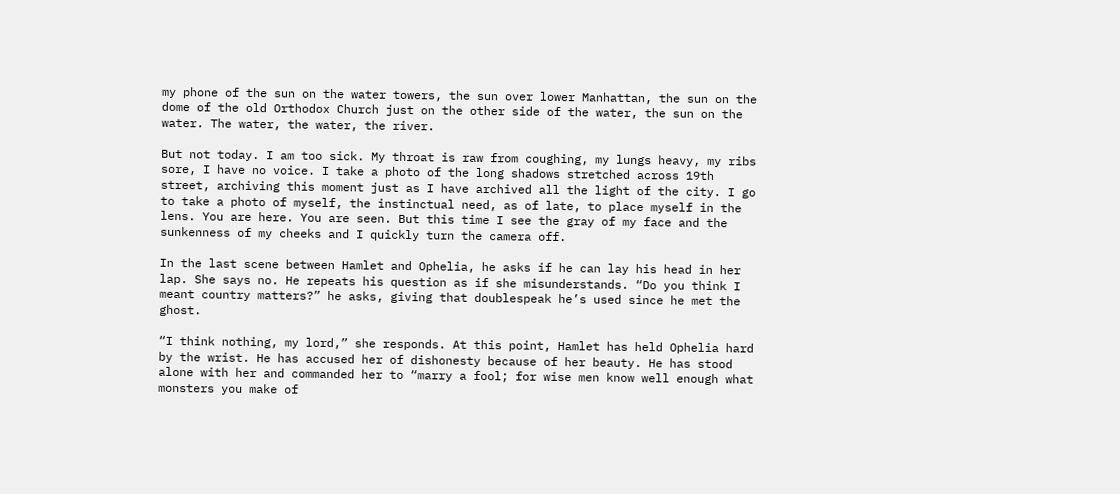my phone of the sun on the water towers, the sun over lower Manhattan, the sun on the dome of the old Orthodox Church just on the other side of the water, the sun on the water. The water, the water, the river.

But not today. I am too sick. My throat is raw from coughing, my lungs heavy, my ribs sore, I have no voice. I take a photo of the long shadows stretched across 19th street, archiving this moment just as I have archived all the light of the city. I go to take a photo of myself, the instinctual need, as of late, to place myself in the lens. You are here. You are seen. But this time I see the gray of my face and the sunkenness of my cheeks and I quickly turn the camera off.

In the last scene between Hamlet and Ophelia, he asks if he can lay his head in her lap. She says no. He repeats his question as if she misunderstands. “Do you think I meant country matters?” he asks, giving that doublespeak he’s used since he met the ghost.

“I think nothing, my lord,” she responds. At this point, Hamlet has held Ophelia hard by the wrist. He has accused her of dishonesty because of her beauty. He has stood alone with her and commanded her to “marry a fool; for wise men know well enough what monsters you make of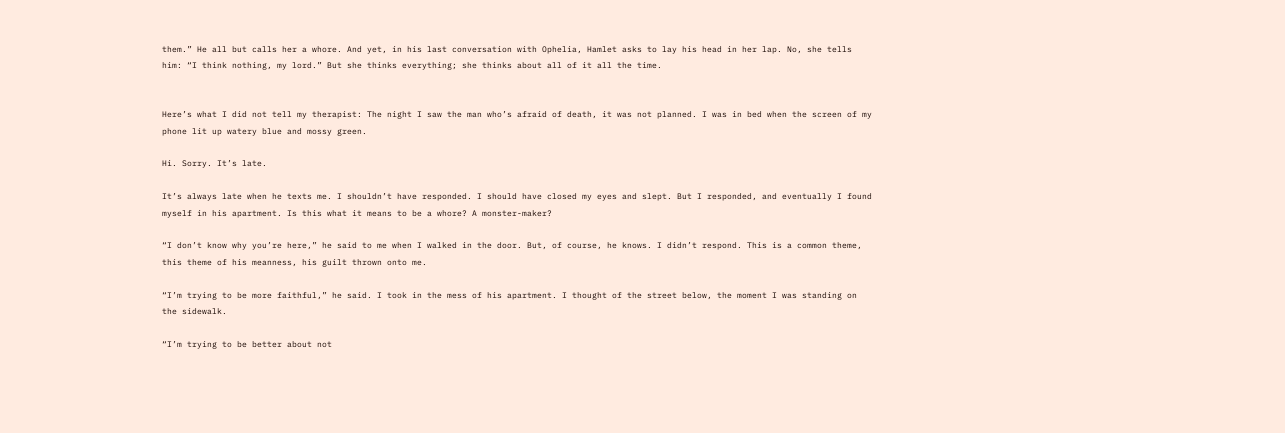them.” He all but calls her a whore. And yet, in his last conversation with Ophelia, Hamlet asks to lay his head in her lap. No, she tells him: “I think nothing, my lord.” But she thinks everything; she thinks about all of it all the time.


Here’s what I did not tell my therapist: The night I saw the man who’s afraid of death, it was not planned. I was in bed when the screen of my phone lit up watery blue and mossy green.

Hi. Sorry. It’s late.

It’s always late when he texts me. I shouldn’t have responded. I should have closed my eyes and slept. But I responded, and eventually I found myself in his apartment. Is this what it means to be a whore? A monster-maker?

“I don’t know why you’re here,” he said to me when I walked in the door. But, of course, he knows. I didn’t respond. This is a common theme, this theme of his meanness, his guilt thrown onto me.

“I’m trying to be more faithful,” he said. I took in the mess of his apartment. I thought of the street below, the moment I was standing on the sidewalk.

“I’m trying to be better about not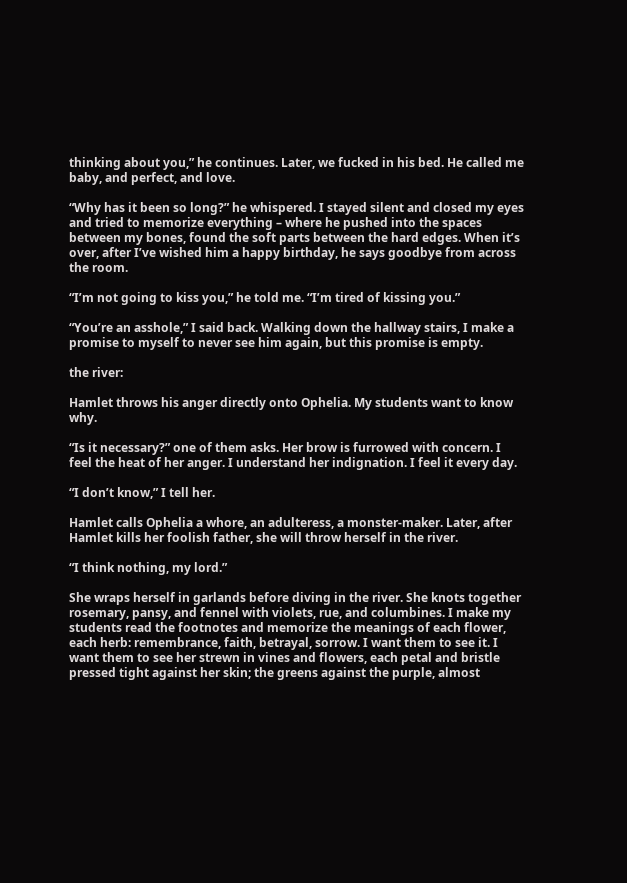thinking about you,” he continues. Later, we fucked in his bed. He called me baby, and perfect, and love.

“Why has it been so long?” he whispered. I stayed silent and closed my eyes and tried to memorize everything – where he pushed into the spaces between my bones, found the soft parts between the hard edges. When it’s over, after I’ve wished him a happy birthday, he says goodbye from across the room.

“I’m not going to kiss you,” he told me. “I’m tired of kissing you.”

“You’re an asshole,” I said back. Walking down the hallway stairs, I make a promise to myself to never see him again, but this promise is empty.

the river:

Hamlet throws his anger directly onto Ophelia. My students want to know why.

“Is it necessary?” one of them asks. Her brow is furrowed with concern. I feel the heat of her anger. I understand her indignation. I feel it every day.

“I don’t know,” I tell her.

Hamlet calls Ophelia a whore, an adulteress, a monster-maker. Later, after Hamlet kills her foolish father, she will throw herself in the river.

“I think nothing, my lord.”

She wraps herself in garlands before diving in the river. She knots together rosemary, pansy, and fennel with violets, rue, and columbines. I make my students read the footnotes and memorize the meanings of each flower, each herb: remembrance, faith, betrayal, sorrow. I want them to see it. I want them to see her strewn in vines and flowers, each petal and bristle pressed tight against her skin; the greens against the purple, almost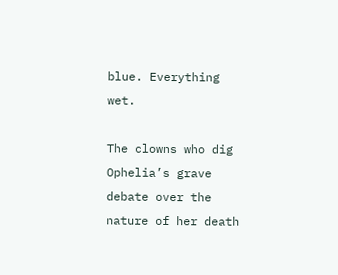blue. Everything wet.

The clowns who dig Ophelia’s grave debate over the nature of her death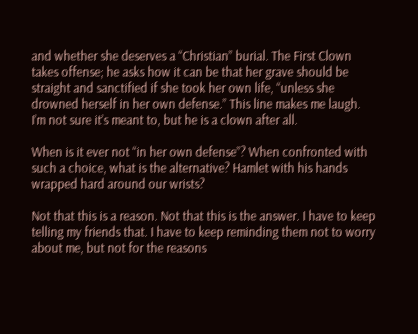and whether she deserves a “Christian” burial. The First Clown takes offense; he asks how it can be that her grave should be straight and sanctified if she took her own life, “unless she drowned herself in her own defense.” This line makes me laugh. I’m not sure it’s meant to, but he is a clown after all.

When is it ever not “in her own defense”? When confronted with such a choice, what is the alternative? Hamlet with his hands wrapped hard around our wrists?

Not that this is a reason. Not that this is the answer. I have to keep telling my friends that. I have to keep reminding them not to worry about me, but not for the reasons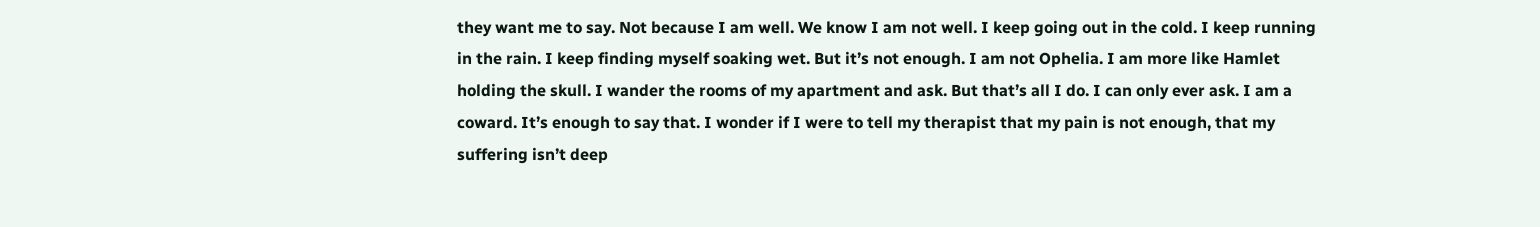they want me to say. Not because I am well. We know I am not well. I keep going out in the cold. I keep running in the rain. I keep finding myself soaking wet. But it’s not enough. I am not Ophelia. I am more like Hamlet holding the skull. I wander the rooms of my apartment and ask. But that’s all I do. I can only ever ask. I am a coward. It’s enough to say that. I wonder if I were to tell my therapist that my pain is not enough, that my suffering isn’t deep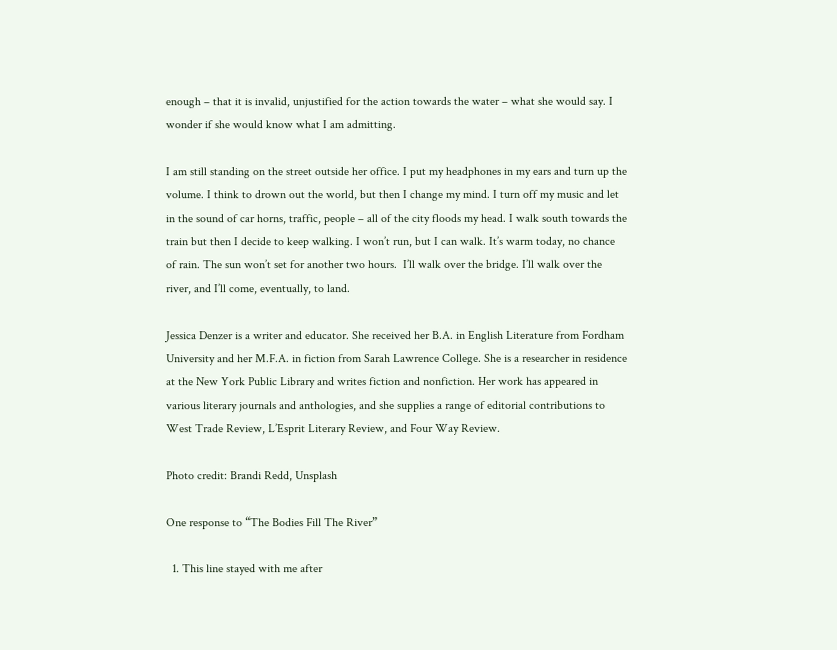enough – that it is invalid, unjustified for the action towards the water – what she would say. I wonder if she would know what I am admitting.

I am still standing on the street outside her office. I put my headphones in my ears and turn up the volume. I think to drown out the world, but then I change my mind. I turn off my music and let in the sound of car horns, traffic, people – all of the city floods my head. I walk south towards the train but then I decide to keep walking. I won’t run, but I can walk. It’s warm today, no chance of rain. The sun won’t set for another two hours.  I’ll walk over the bridge. I’ll walk over the river, and I’ll come, eventually, to land.

Jessica Denzer is a writer and educator. She received her B.A. in English Literature from Fordham University and her M.F.A. in fiction from Sarah Lawrence College. She is a researcher in residence at the New York Public Library and writes fiction and nonfiction. Her work has appeared in various literary journals and anthologies, and she supplies a range of editorial contributions to West Trade Review, L’Esprit Literary Review, and Four Way Review.

Photo credit: Brandi Redd, Unsplash

One response to “The Bodies Fill The River”

  1. This line stayed with me after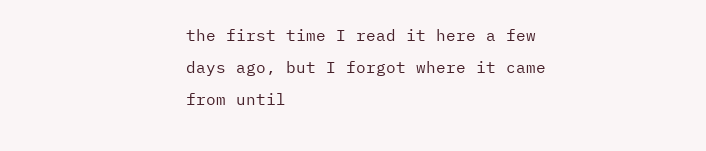the first time I read it here a few days ago, but I forgot where it came from until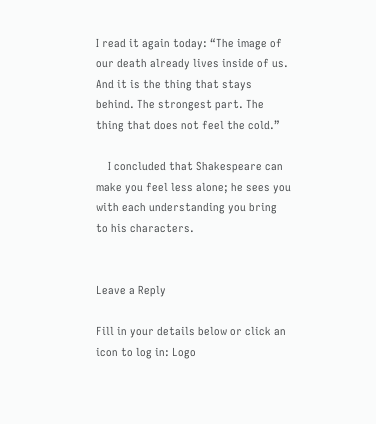I read it again today: “The image of our death already lives inside of us. And it is the thing that stays behind. The strongest part. The thing that does not feel the cold.”

    I concluded that Shakespeare can make you feel less alone; he sees you with each understanding you bring to his characters.


Leave a Reply

Fill in your details below or click an icon to log in: Logo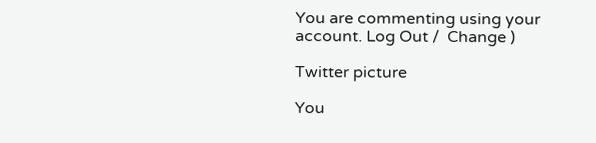You are commenting using your account. Log Out /  Change )

Twitter picture

You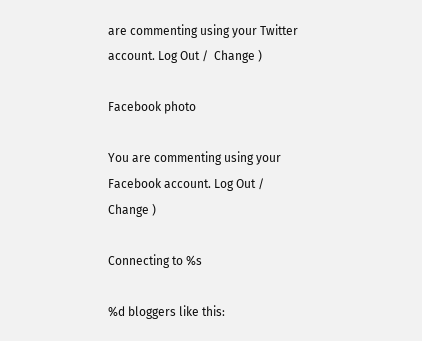are commenting using your Twitter account. Log Out /  Change )

Facebook photo

You are commenting using your Facebook account. Log Out /  Change )

Connecting to %s

%d bloggers like this: